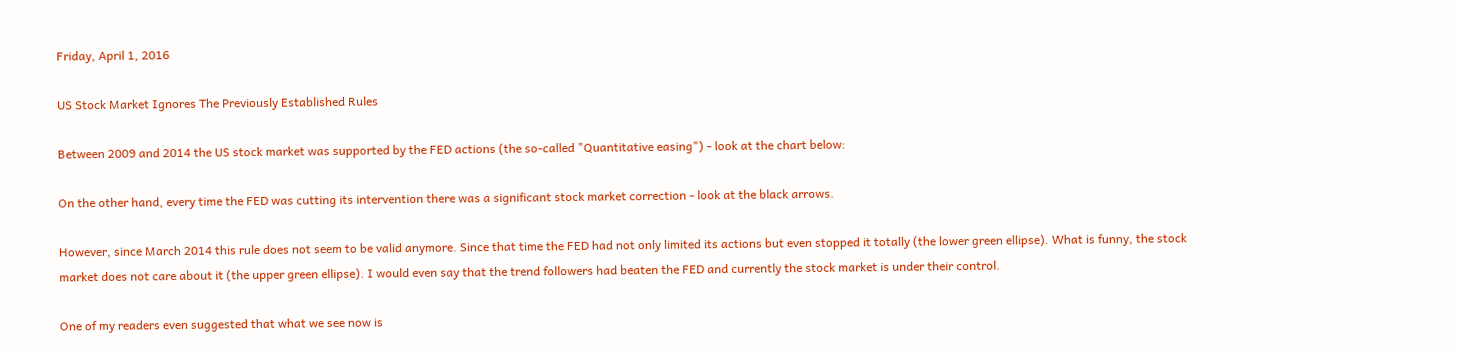Friday, April 1, 2016

US Stock Market Ignores The Previously Established Rules

Between 2009 and 2014 the US stock market was supported by the FED actions (the so-called "Quantitative easing") - look at the chart below:

On the other hand, every time the FED was cutting its intervention there was a significant stock market correction - look at the black arrows.

However, since March 2014 this rule does not seem to be valid anymore. Since that time the FED had not only limited its actions but even stopped it totally (the lower green ellipse). What is funny, the stock market does not care about it (the upper green ellipse). I would even say that the trend followers had beaten the FED and currently the stock market is under their control.

One of my readers even suggested that what we see now is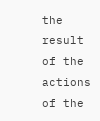the result of the actions of the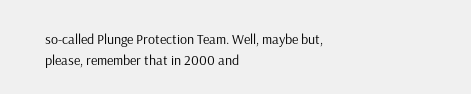so-called Plunge Protection Team. Well, maybe but, please, remember that in 2000 and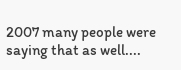2007 many people were saying that as well....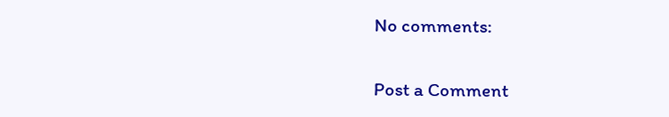No comments:

Post a Comment